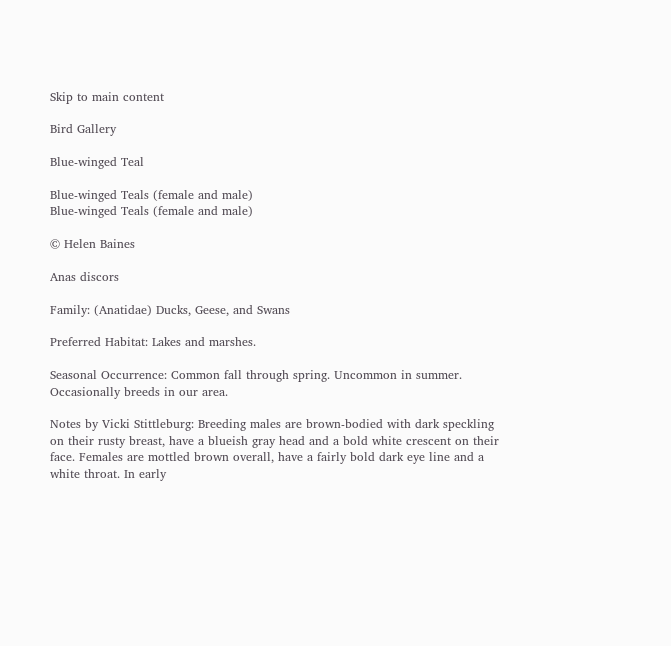Skip to main content

Bird Gallery

Blue-winged Teal

Blue-winged Teals (female and male)
Blue-winged Teals (female and male)

© Helen Baines

Anas discors

Family: (Anatidae) Ducks, Geese, and Swans

Preferred Habitat: Lakes and marshes.

Seasonal Occurrence: Common fall through spring. Uncommon in summer. Occasionally breeds in our area.

Notes by Vicki Stittleburg: Breeding males are brown-bodied with dark speckling on their rusty breast, have a blueish gray head and a bold white crescent on their face. Females are mottled brown overall, have a fairly bold dark eye line and a white throat. In early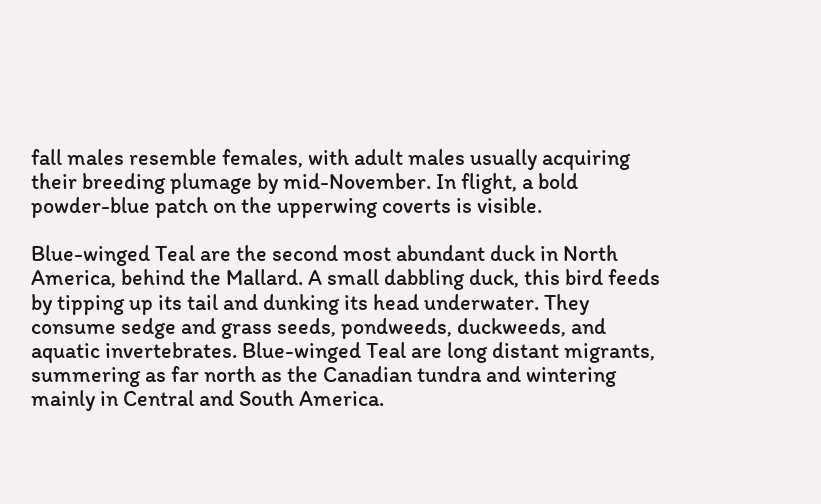fall males resemble females, with adult males usually acquiring their breeding plumage by mid-November. In flight, a bold powder-blue patch on the upperwing coverts is visible.

Blue-winged Teal are the second most abundant duck in North America, behind the Mallard. A small dabbling duck, this bird feeds by tipping up its tail and dunking its head underwater. They consume sedge and grass seeds, pondweeds, duckweeds, and aquatic invertebrates. Blue-winged Teal are long distant migrants, summering as far north as the Canadian tundra and wintering mainly in Central and South America.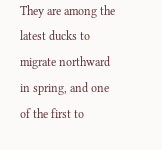They are among the latest ducks to migrate northward in spring, and one of the first to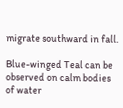migrate southward in fall.

Blue-winged Teal can be observed on calm bodies of water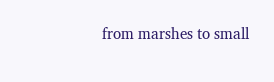from marshes to small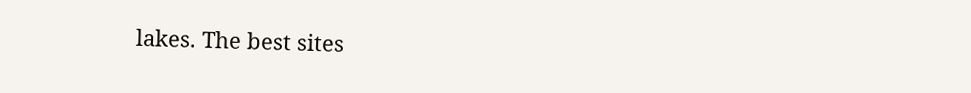lakes. The best sites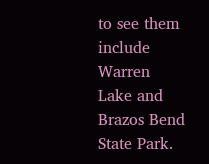to see them include Warren Lake and Brazos Bend State Park.